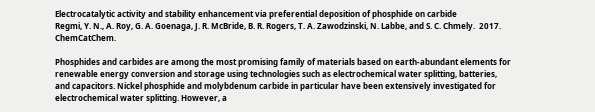Electrocatalytic activity and stability enhancement via preferential deposition of phosphide on carbide
Regmi, Y. N., A. Roy, G. A. Goenaga, J. R. McBride, B. R. Rogers, T. A. Zawodzinski, N. Labbe, and S. C. Chmely.  2017.  ChemCatChem.

Phosphides and carbides are among the most promising family of materials based on earth-abundant elements for renewable energy conversion and storage using technologies such as electrochemical water splitting, batteries, and capacitors. Nickel phosphide and molybdenum carbide in particular have been extensively investigated for electrochemical water splitting. However, a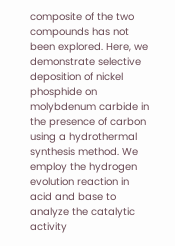composite of the two compounds has not been explored. Here, we demonstrate selective deposition of nickel phosphide on molybdenum carbide in the presence of carbon using a hydrothermal synthesis method. We employ the hydrogen evolution reaction in acid and base to analyze the catalytic activity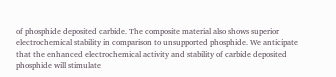of phosphide deposited carbide. The composite material also shows superior electrochemical stability in comparison to unsupported phosphide. We anticipate that the enhanced electrochemical activity and stability of carbide deposited phosphide will stimulate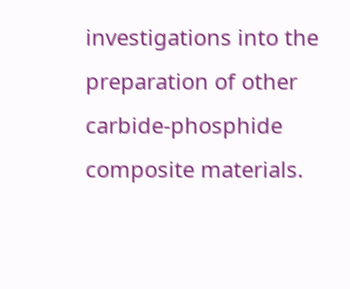investigations into the preparation of other carbide-phosphide composite materials.